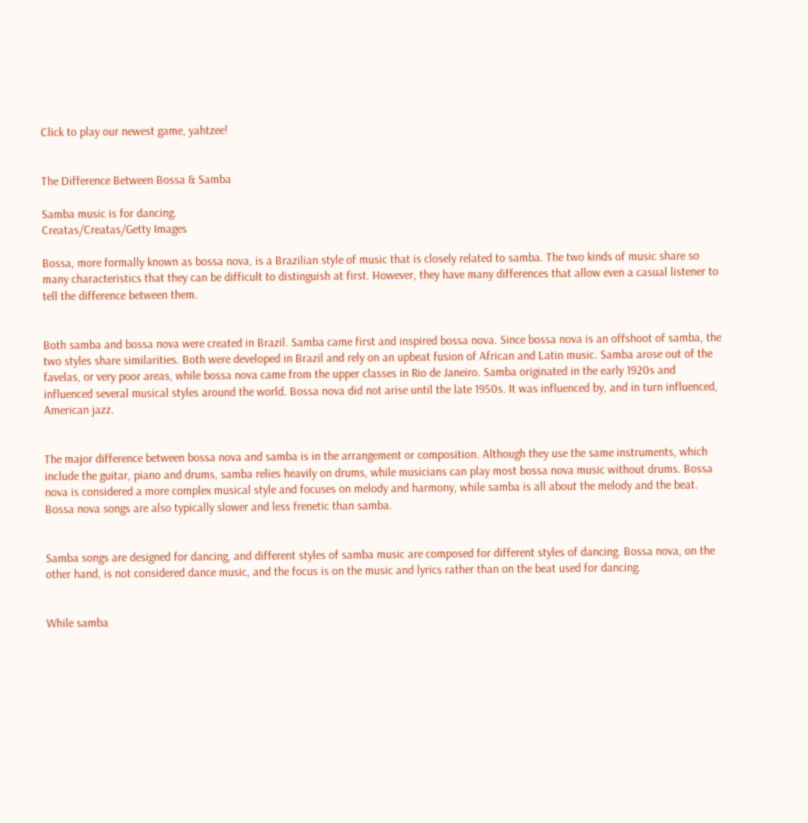Click to play our newest game, yahtzee!


The Difference Between Bossa & Samba

Samba music is for dancing.
Creatas/Creatas/Getty Images

Bossa, more formally known as bossa nova, is a Brazilian style of music that is closely related to samba. The two kinds of music share so many characteristics that they can be difficult to distinguish at first. However, they have many differences that allow even a casual listener to tell the difference between them.


Both samba and bossa nova were created in Brazil. Samba came first and inspired bossa nova. Since bossa nova is an offshoot of samba, the two styles share similarities. Both were developed in Brazil and rely on an upbeat fusion of African and Latin music. Samba arose out of the favelas, or very poor areas, while bossa nova came from the upper classes in Rio de Janeiro. Samba originated in the early 1920s and influenced several musical styles around the world. Bossa nova did not arise until the late 1950s. It was influenced by, and in turn influenced, American jazz.


The major difference between bossa nova and samba is in the arrangement or composition. Although they use the same instruments, which include the guitar, piano and drums, samba relies heavily on drums, while musicians can play most bossa nova music without drums. Bossa nova is considered a more complex musical style and focuses on melody and harmony, while samba is all about the melody and the beat. Bossa nova songs are also typically slower and less frenetic than samba.


Samba songs are designed for dancing, and different styles of samba music are composed for different styles of dancing. Bossa nova, on the other hand, is not considered dance music, and the focus is on the music and lyrics rather than on the beat used for dancing.


While samba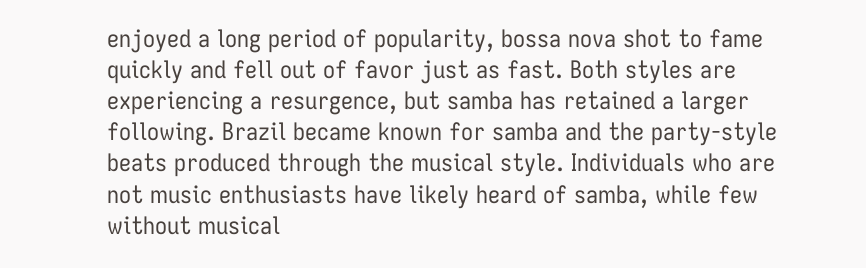enjoyed a long period of popularity, bossa nova shot to fame quickly and fell out of favor just as fast. Both styles are experiencing a resurgence, but samba has retained a larger following. Brazil became known for samba and the party-style beats produced through the musical style. Individuals who are not music enthusiasts have likely heard of samba, while few without musical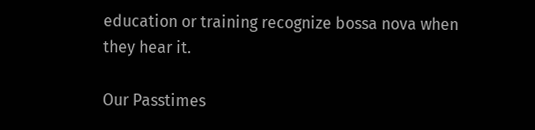education or training recognize bossa nova when they hear it.

Our Passtimes